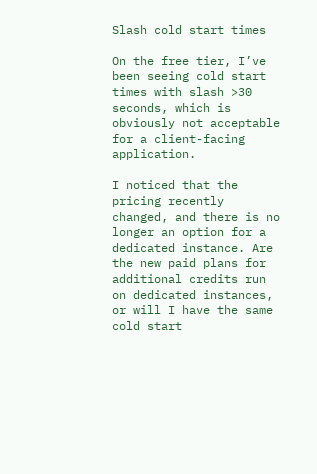Slash cold start times

On the free tier, I’ve been seeing cold start times with slash >30 seconds, which is obviously not acceptable for a client-facing application.

I noticed that the pricing recently changed, and there is no longer an option for a dedicated instance. Are the new paid plans for additional credits run on dedicated instances, or will I have the same cold start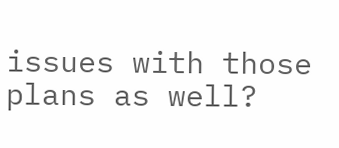issues with those plans as well?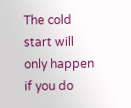The cold start will only happen if you do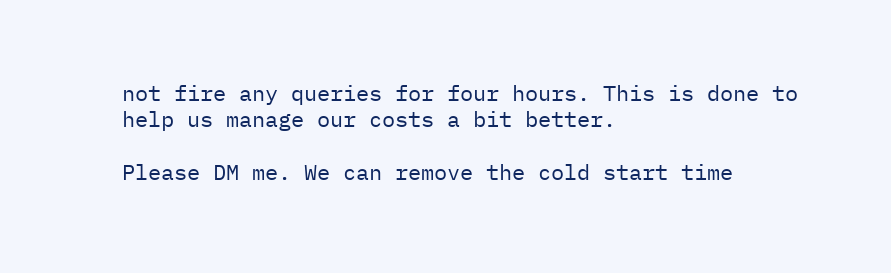not fire any queries for four hours. This is done to help us manage our costs a bit better.

Please DM me. We can remove the cold start time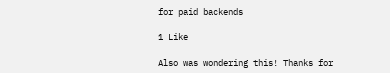for paid backends

1 Like

Also was wondering this! Thanks for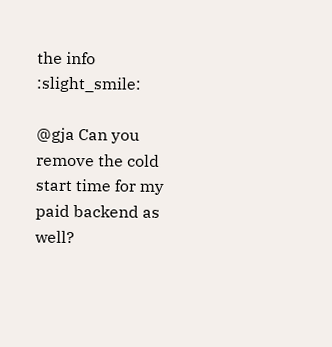the info :slight_smile:

@gja Can you remove the cold start time for my paid backend as well?